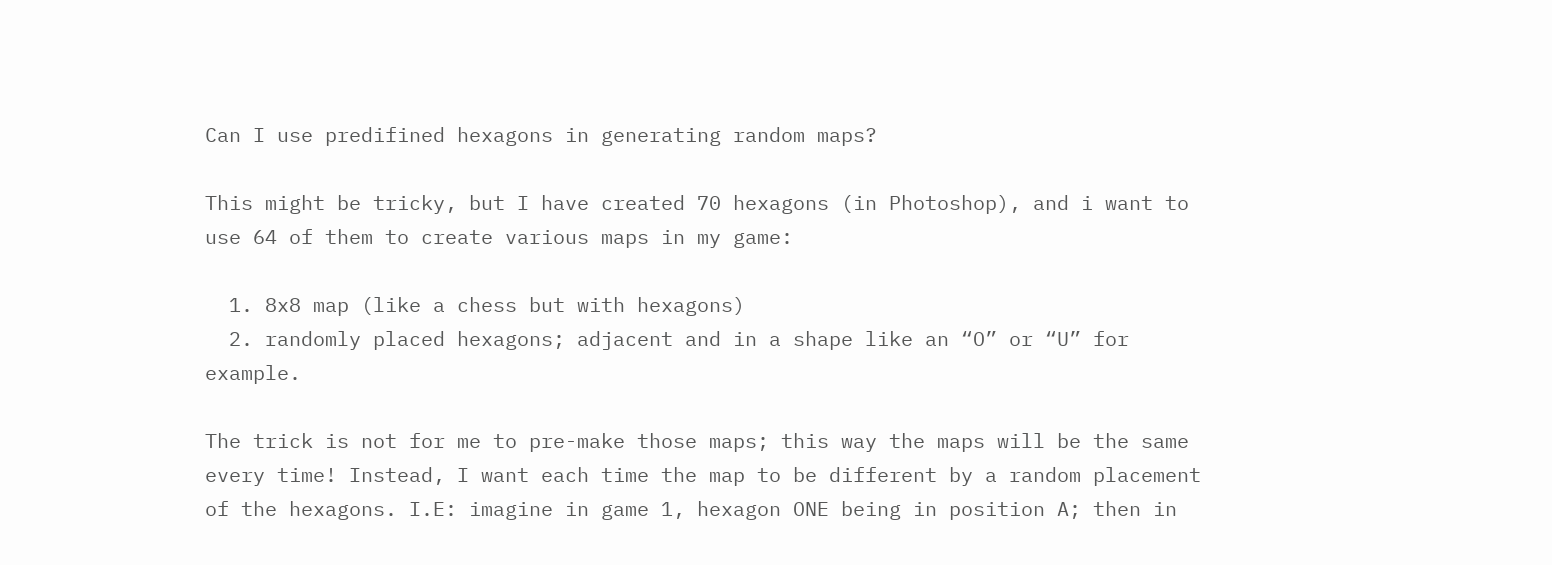Can I use predifined hexagons in generating random maps?

This might be tricky, but I have created 70 hexagons (in Photoshop), and i want to use 64 of them to create various maps in my game:

  1. 8x8 map (like a chess but with hexagons)
  2. randomly placed hexagons; adjacent and in a shape like an “O” or “U” for example.

The trick is not for me to pre-make those maps; this way the maps will be the same every time! Instead, I want each time the map to be different by a random placement of the hexagons. I.E: imagine in game 1, hexagon ONE being in position A; then in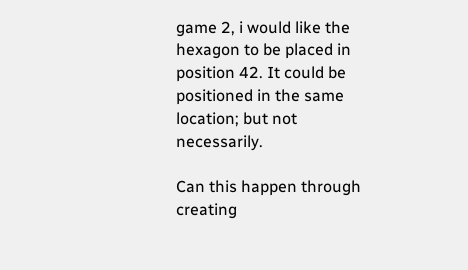game 2, i would like the hexagon to be placed in position 42. It could be positioned in the same location; but not necessarily.

Can this happen through creating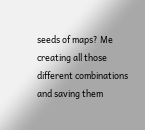seeds of maps? Me creating all those different combinations and saving them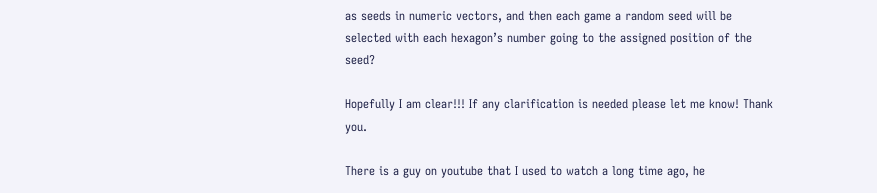as seeds in numeric vectors, and then each game a random seed will be selected with each hexagon’s number going to the assigned position of the seed?

Hopefully I am clear!!! If any clarification is needed please let me know! Thank you.

There is a guy on youtube that I used to watch a long time ago, he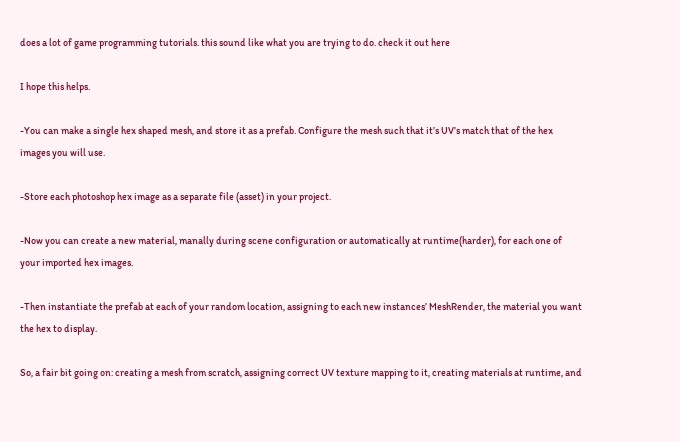does a lot of game programming tutorials. this sound like what you are trying to do. check it out here

I hope this helps.

-You can make a single hex shaped mesh, and store it as a prefab. Configure the mesh such that it’s UV’s match that of the hex images you will use.

-Store each photoshop hex image as a separate file (asset) in your project.

-Now you can create a new material, manally during scene configuration or automatically at runtime(harder), for each one of your imported hex images.

-Then instantiate the prefab at each of your random location, assigning to each new instances’ MeshRender, the material you want the hex to display.

So, a fair bit going on: creating a mesh from scratch, assigning correct UV texture mapping to it, creating materials at runtime, and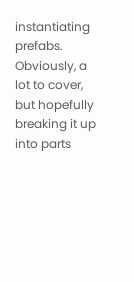instantiating prefabs. Obviously, a lot to cover, but hopefully breaking it up into parts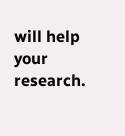will help your research.